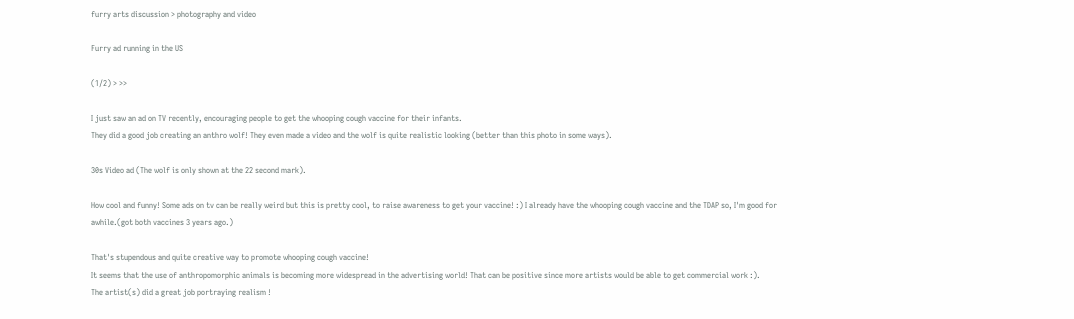furry arts discussion > photography and video

Furry ad running in the US

(1/2) > >>

I just saw an ad on TV recently, encouraging people to get the whooping cough vaccine for their infants.
They did a good job creating an anthro wolf! They even made a video and the wolf is quite realistic looking (better than this photo in some ways).

30s Video ad (The wolf is only shown at the 22 second mark).

How cool and funny! Some ads on tv can be really weird but this is pretty cool, to raise awareness to get your vaccine! :) I already have the whooping cough vaccine and the TDAP so, I'm good for awhile.(got both vaccines 3 years ago.)

That's stupendous and quite creative way to promote whooping cough vaccine!
It seems that the use of anthropomorphic animals is becoming more widespread in the advertising world! That can be positive since more artists would be able to get commercial work :).
The artist(s) did a great job portraying realism !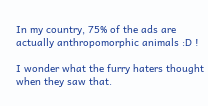In my country, 75% of the ads are actually anthropomorphic animals :D !

I wonder what the furry haters thought when they saw that.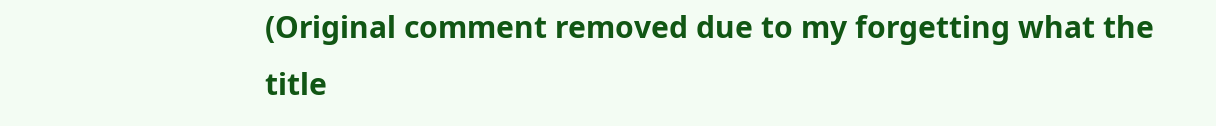(Original comment removed due to my forgetting what the title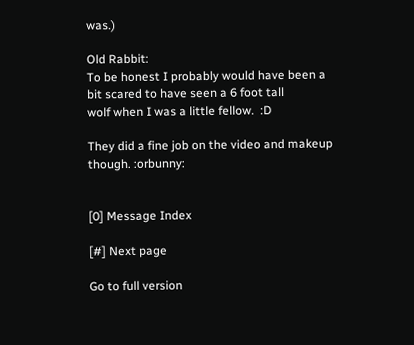was.)

Old Rabbit:
To be honest I probably would have been a bit scared to have seen a 6 foot tall
wolf when I was a little fellow.  :D

They did a fine job on the video and makeup though. :orbunny:


[0] Message Index

[#] Next page

Go to full version